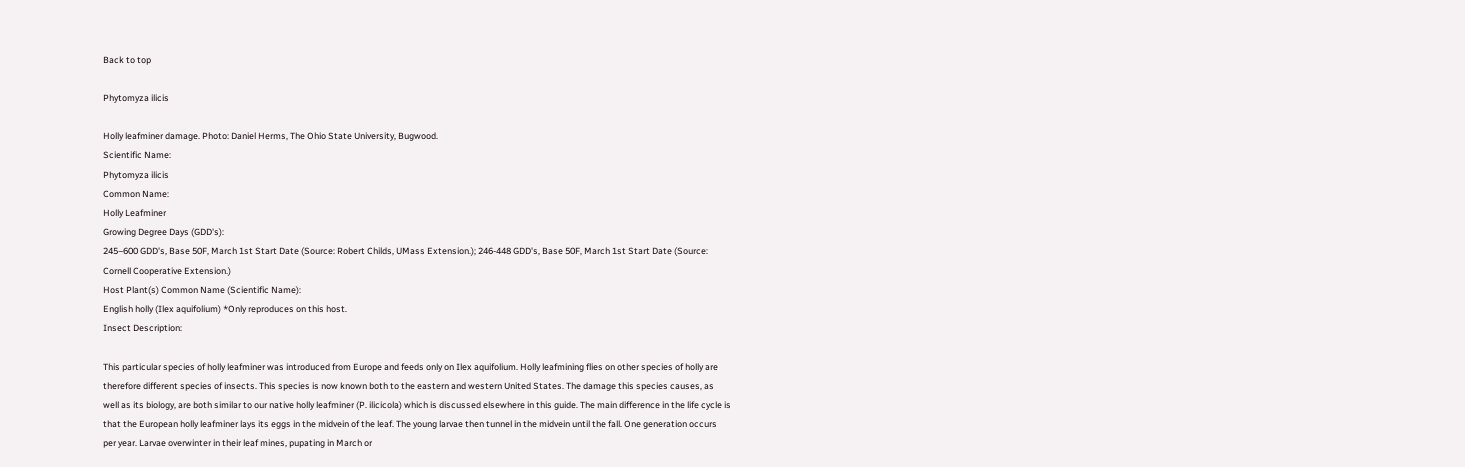Back to top

Phytomyza ilicis

Holly leafminer damage. Photo: Daniel Herms, The Ohio State University, Bugwood.
Scientific Name:
Phytomyza ilicis
Common Name:
Holly Leafminer
Growing Degree Days (GDD's):
245–600 GDD's, Base 50F, March 1st Start Date (Source: Robert Childs, UMass Extension.); 246-448 GDD's, Base 50F, March 1st Start Date (Source: Cornell Cooperative Extension.)
Host Plant(s) Common Name (Scientific Name):
English holly (Ilex aquifolium) *Only reproduces on this host.
Insect Description:

This particular species of holly leafminer was introduced from Europe and feeds only on Ilex aquifolium. Holly leafmining flies on other species of holly are therefore different species of insects. This species is now known both to the eastern and western United States. The damage this species causes, as well as its biology, are both similar to our native holly leafminer (P. ilicicola) which is discussed elsewhere in this guide. The main difference in the life cycle is that the European holly leafminer lays its eggs in the midvein of the leaf. The young larvae then tunnel in the midvein until the fall. One generation occurs per year. Larvae overwinter in their leaf mines, pupating in March or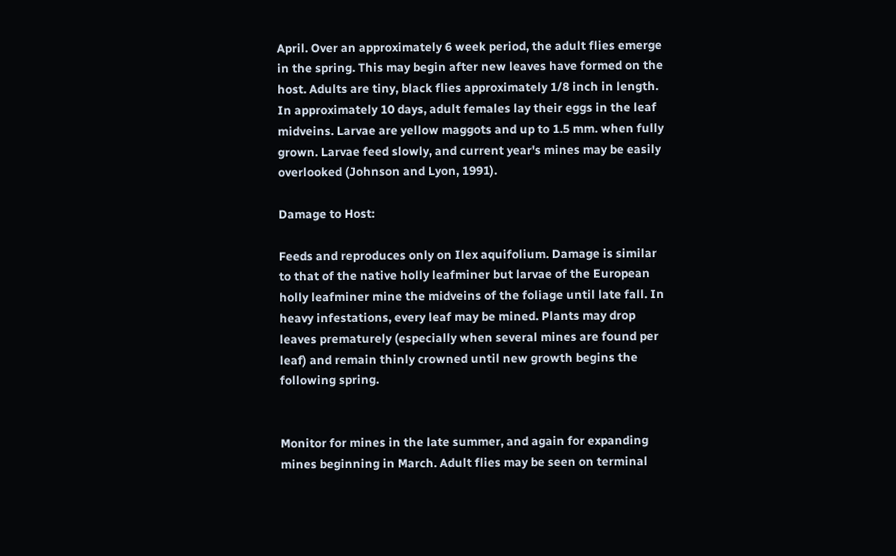April. Over an approximately 6 week period, the adult flies emerge in the spring. This may begin after new leaves have formed on the host. Adults are tiny, black flies approximately 1/8 inch in length. In approximately 10 days, adult females lay their eggs in the leaf midveins. Larvae are yellow maggots and up to 1.5 mm. when fully grown. Larvae feed slowly, and current year's mines may be easily overlooked (Johnson and Lyon, 1991).

Damage to Host:

Feeds and reproduces only on Ilex aquifolium. Damage is similar to that of the native holly leafminer but larvae of the European holly leafminer mine the midveins of the foliage until late fall. In heavy infestations, every leaf may be mined. Plants may drop leaves prematurely (especially when several mines are found per leaf) and remain thinly crowned until new growth begins the following spring.


Monitor for mines in the late summer, and again for expanding mines beginning in March. Adult flies may be seen on terminal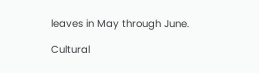leaves in May through June.

Cultural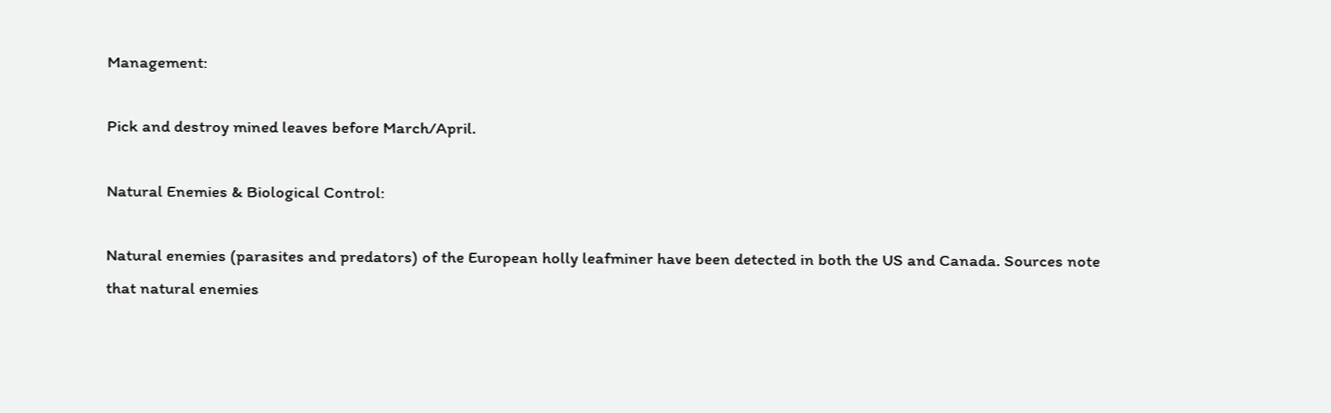Management:

Pick and destroy mined leaves before March/April.

Natural Enemies & Biological Control:

Natural enemies (parasites and predators) of the European holly leafminer have been detected in both the US and Canada. Sources note that natural enemies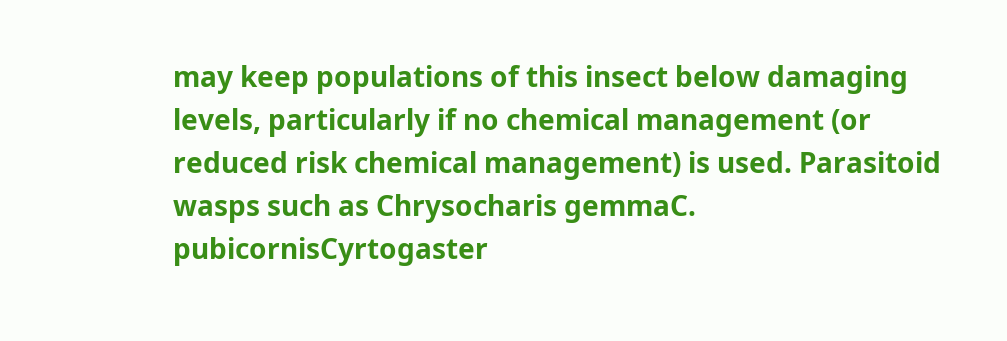may keep populations of this insect below damaging levels, particularly if no chemical management (or reduced risk chemical management) is used. Parasitoid wasps such as Chrysocharis gemmaC. pubicornisCyrtogaster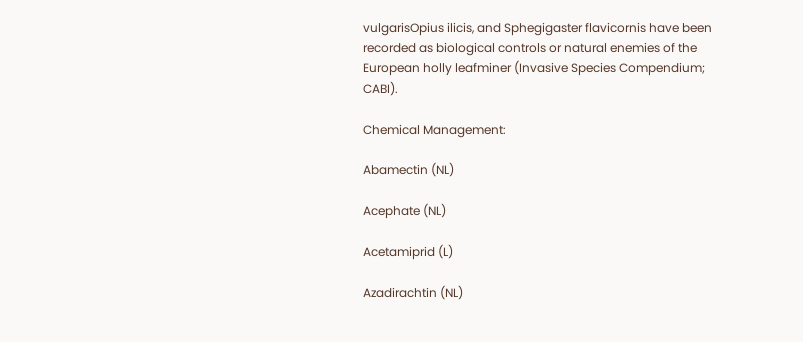vulgarisOpius ilicis, and Sphegigaster flavicornis have been recorded as biological controls or natural enemies of the European holly leafminer (Invasive Species Compendium; CABI).

Chemical Management:

Abamectin (NL)

Acephate (NL)

Acetamiprid (L)

Azadirachtin (NL)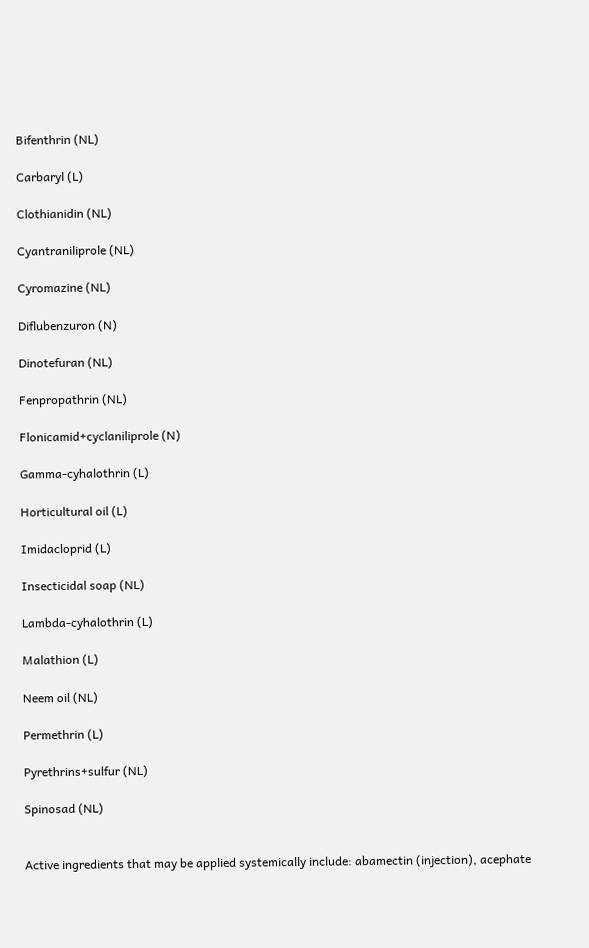Bifenthrin (NL)

Carbaryl (L)

Clothianidin (NL)

Cyantraniliprole (NL)

Cyromazine (NL)

Diflubenzuron (N)

Dinotefuran (NL)

Fenpropathrin (NL)

Flonicamid+cyclaniliprole (N)

Gamma-cyhalothrin (L)

Horticultural oil (L)

Imidacloprid (L)

Insecticidal soap (NL)

Lambda-cyhalothrin (L)

Malathion (L)

Neem oil (NL)

Permethrin (L)

Pyrethrins+sulfur (NL)

Spinosad (NL)


Active ingredients that may be applied systemically include: abamectin (injection), acephate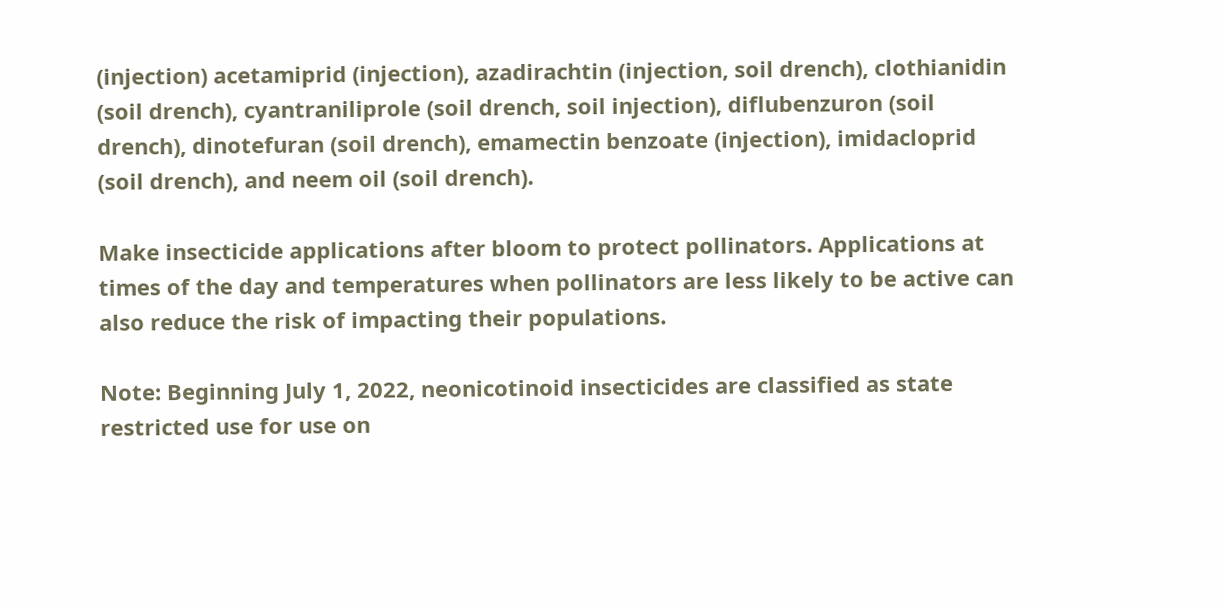(injection) acetamiprid (injection), azadirachtin (injection, soil drench), clothianidin (soil drench), cyantraniliprole (soil drench, soil injection), diflubenzuron (soil drench), dinotefuran (soil drench), emamectin benzoate (injection), imidacloprid (soil drench), and neem oil (soil drench).

Make insecticide applications after bloom to protect pollinators. Applications at times of the day and temperatures when pollinators are less likely to be active can also reduce the risk of impacting their populations.

Note: Beginning July 1, 2022, neonicotinoid insecticides are classified as state restricted use for use on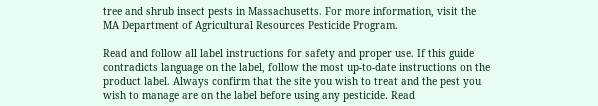tree and shrub insect pests in Massachusetts. For more information, visit the MA Department of Agricultural Resources Pesticide Program.

Read and follow all label instructions for safety and proper use. If this guide contradicts language on the label, follow the most up-to-date instructions on the product label. Always confirm that the site you wish to treat and the pest you wish to manage are on the label before using any pesticide. Read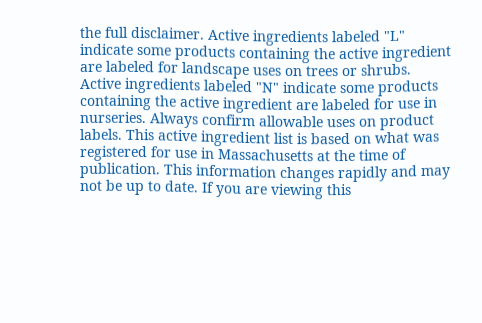the full disclaimer. Active ingredients labeled "L" indicate some products containing the active ingredient are labeled for landscape uses on trees or shrubs. Active ingredients labeled "N" indicate some products containing the active ingredient are labeled for use in nurseries. Always confirm allowable uses on product labels. This active ingredient list is based on what was registered for use in Massachusetts at the time of publication. This information changes rapidly and may not be up to date. If you are viewing this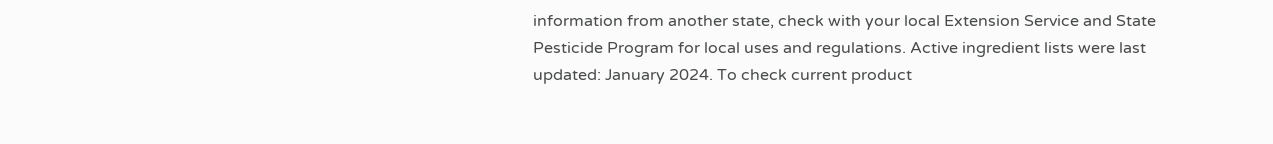information from another state, check with your local Extension Service and State Pesticide Program for local uses and regulations. Active ingredient lists were last updated: January 2024. To check current product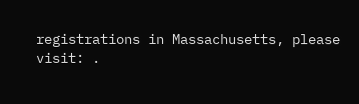registrations in Massachusetts, please visit: .